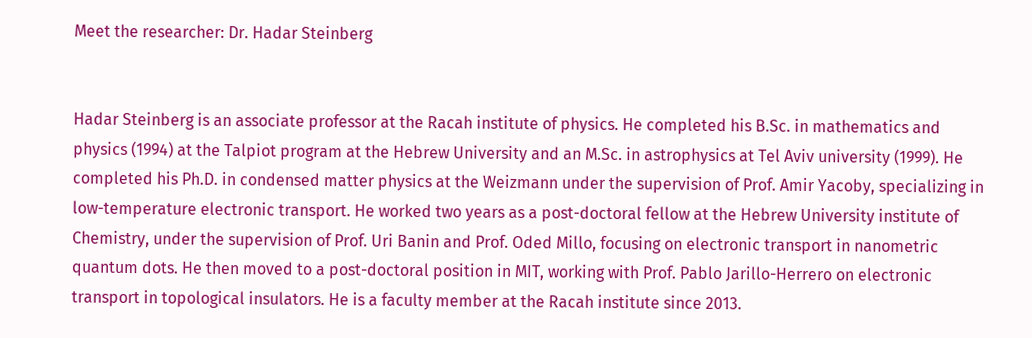Meet the researcher: Dr. Hadar Steinberg


Hadar Steinberg is an associate professor at the Racah institute of physics. He completed his B.Sc. in mathematics and physics (1994) at the Talpiot program at the Hebrew University and an M.Sc. in astrophysics at Tel Aviv university (1999). He completed his Ph.D. in condensed matter physics at the Weizmann under the supervision of Prof. Amir Yacoby, specializing in low-temperature electronic transport. He worked two years as a post-doctoral fellow at the Hebrew University institute of Chemistry, under the supervision of Prof. Uri Banin and Prof. Oded Millo, focusing on electronic transport in nanometric quantum dots. He then moved to a post-doctoral position in MIT, working with Prof. Pablo Jarillo-Herrero on electronic transport in topological insulators. He is a faculty member at the Racah institute since 2013.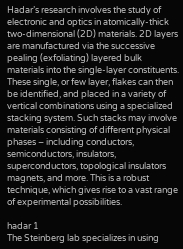Hadar’s research involves the study of electronic and optics in atomically-thick two-dimensional (2D) materials. 2D layers are manufactured via the successive pealing (exfoliating) layered bulk materials into the single-layer constituents. These single, or few layer, flakes can then be identified, and placed in a variety of vertical combinations using a specialized stacking system. Such stacks may involve materials consisting of different physical phases – including conductors, semiconductors, insulators, superconductors, topological insulators magnets, and more. This is a robust technique, which gives rise to a vast range of experimental possibilities.

hadar 1
The Steinberg lab specializes in using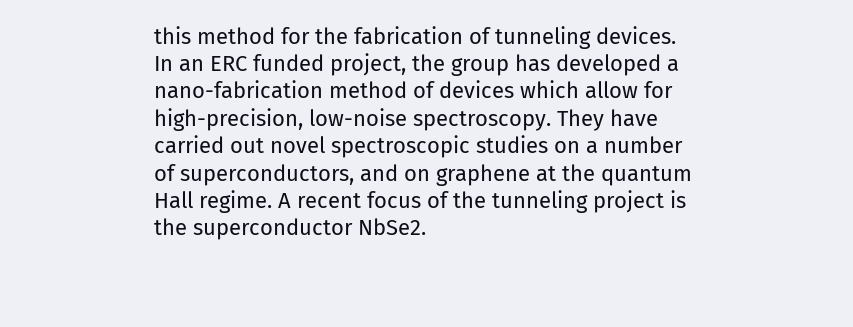this method for the fabrication of tunneling devices. In an ERC funded project, the group has developed a nano-fabrication method of devices which allow for high-precision, low-noise spectroscopy. They have carried out novel spectroscopic studies on a number of superconductors, and on graphene at the quantum Hall regime. A recent focus of the tunneling project is the superconductor NbSe2.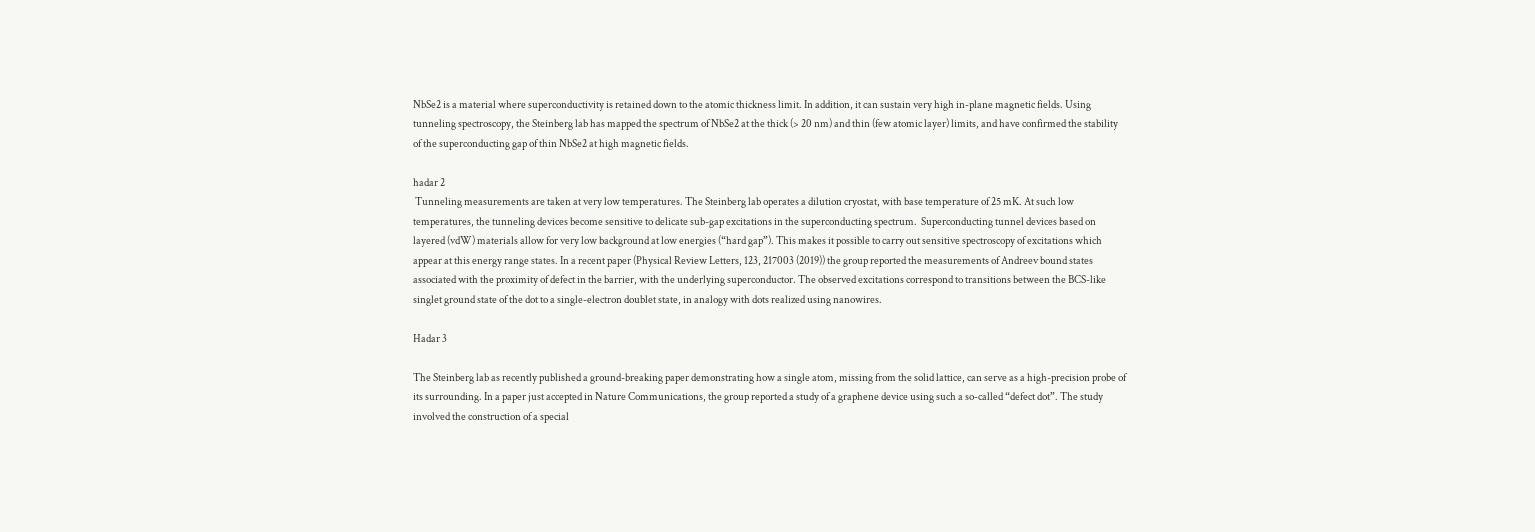NbSe2 is a material where superconductivity is retained down to the atomic thickness limit. In addition, it can sustain very high in-plane magnetic fields. Using tunneling spectroscopy, the Steinberg lab has mapped the spectrum of NbSe2 at the thick (> 20 nm) and thin (few atomic layer) limits, and have confirmed the stability of the superconducting gap of thin NbSe2 at high magnetic fields.

hadar 2
 Tunneling measurements are taken at very low temperatures. The Steinberg lab operates a dilution cryostat, with base temperature of 25 mK. At such low temperatures, the tunneling devices become sensitive to delicate sub-gap excitations in the superconducting spectrum.  Superconducting tunnel devices based on layered (vdW) materials allow for very low background at low energies (“hard gap”). This makes it possible to carry out sensitive spectroscopy of excitations which appear at this energy range states. In a recent paper (Physical Review Letters, 123, 217003 (2019)) the group reported the measurements of Andreev bound states associated with the proximity of defect in the barrier, with the underlying superconductor. The observed excitations correspond to transitions between the BCS-like singlet ground state of the dot to a single-electron doublet state, in analogy with dots realized using nanowires.

Hadar 3

The Steinberg lab as recently published a ground-breaking paper demonstrating how a single atom, missing from the solid lattice, can serve as a high-precision probe of its surrounding. In a paper just accepted in Nature Communications, the group reported a study of a graphene device using such a so-called “defect dot”. The study involved the construction of a special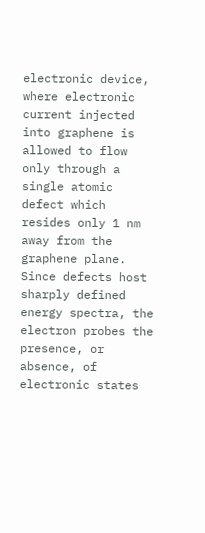electronic device, where electronic current injected into graphene is allowed to flow only through a single atomic defect which resides only 1 nm away from the graphene plane. Since defects host sharply defined energy spectra, the electron probes the presence, or absence, of electronic states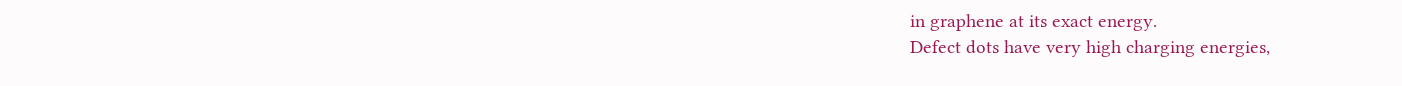in graphene at its exact energy.
Defect dots have very high charging energies,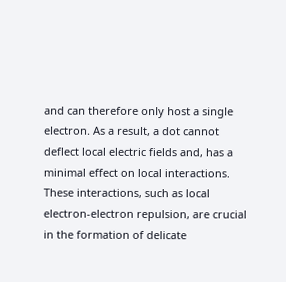and can therefore only host a single electron. As a result, a dot cannot deflect local electric fields and, has a minimal effect on local interactions. These interactions, such as local electron-electron repulsion, are crucial in the formation of delicate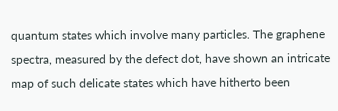quantum states which involve many particles. The graphene spectra, measured by the defect dot, have shown an intricate map of such delicate states which have hitherto been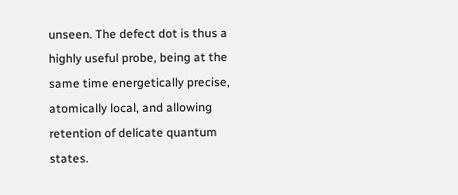unseen. The defect dot is thus a highly useful probe, being at the same time energetically precise, atomically local, and allowing retention of delicate quantum states.